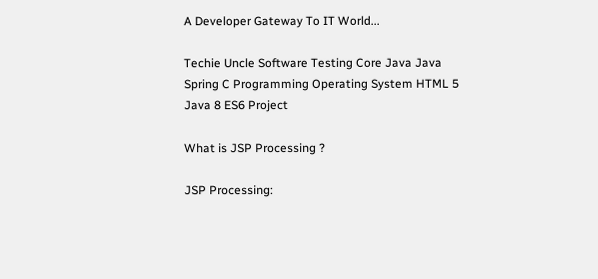A Developer Gateway To IT World...

Techie Uncle Software Testing Core Java Java Spring C Programming Operating System HTML 5 Java 8 ES6 Project

What is JSP Processing ?

JSP Processing: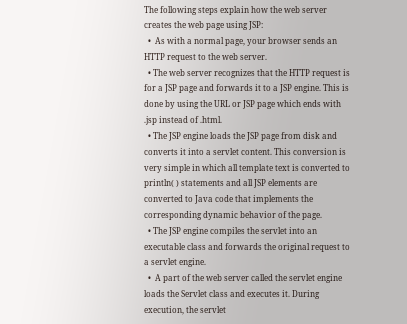The following steps explain how the web server creates the web page using JSP:
  •  As with a normal page, your browser sends an HTTP request to the web server.
  • The web server recognizes that the HTTP request is for a JSP page and forwards it to a JSP engine. This is done by using the URL or JSP page which ends with .jsp instead of .html.
  • The JSP engine loads the JSP page from disk and converts it into a servlet content. This conversion is very simple in which all template text is converted to println( ) statements and all JSP elements are converted to Java code that implements the corresponding dynamic behavior of the page.
  • The JSP engine compiles the servlet into an executable class and forwards the original request to a servlet engine.
  •  A part of the web server called the servlet engine loads the Servlet class and executes it. During execution, the servlet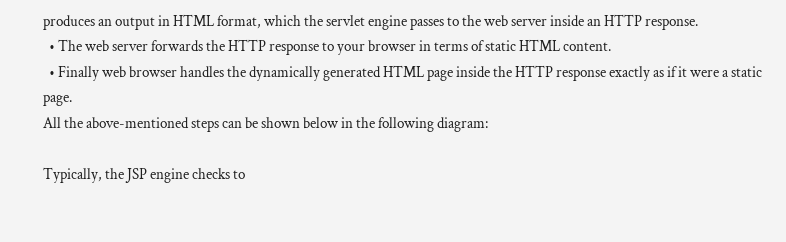produces an output in HTML format, which the servlet engine passes to the web server inside an HTTP response.
  • The web server forwards the HTTP response to your browser in terms of static HTML content.
  • Finally web browser handles the dynamically generated HTML page inside the HTTP response exactly as if it were a static page.
All the above-mentioned steps can be shown below in the following diagram:

Typically, the JSP engine checks to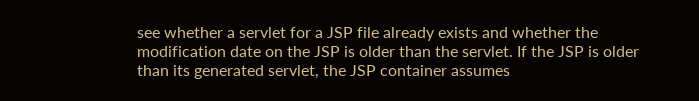see whether a servlet for a JSP file already exists and whether the modification date on the JSP is older than the servlet. If the JSP is older than its generated servlet, the JSP container assumes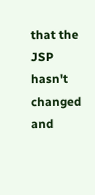that the JSP hasn't changed and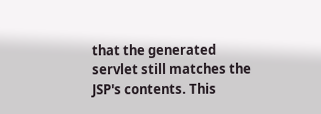that the generated servlet still matches the JSP's contents. This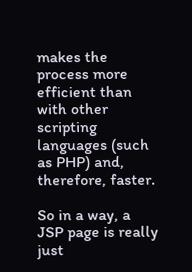makes the process more efficient than with other scripting languages (such as PHP) and, therefore, faster.

So in a way, a JSP page is really just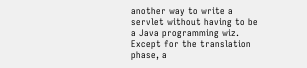another way to write a servlet without having to be a Java programming wiz. Except for the translation phase, a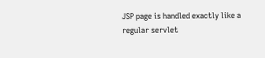JSP page is handled exactly like a regular servlet